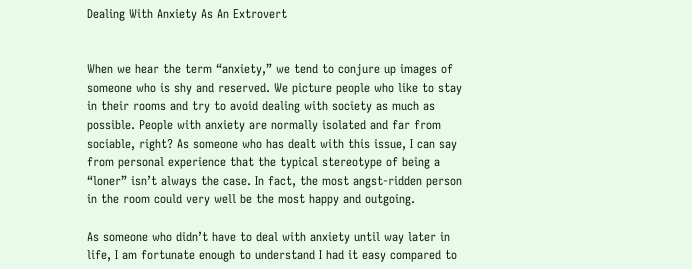Dealing With Anxiety As An Extrovert


When we hear the term “anxiety,” we tend to conjure up images of someone who is shy and reserved. We picture people who like to stay in their rooms and try to avoid dealing with society as much as possible. People with anxiety are normally isolated and far from sociable, right? As someone who has dealt with this issue, I can say from personal experience that the typical stereotype of being a “loner” isn’t always the case. In fact, the most angst-ridden person in the room could very well be the most happy and outgoing.

As someone who didn’t have to deal with anxiety until way later in life, I am fortunate enough to understand I had it easy compared to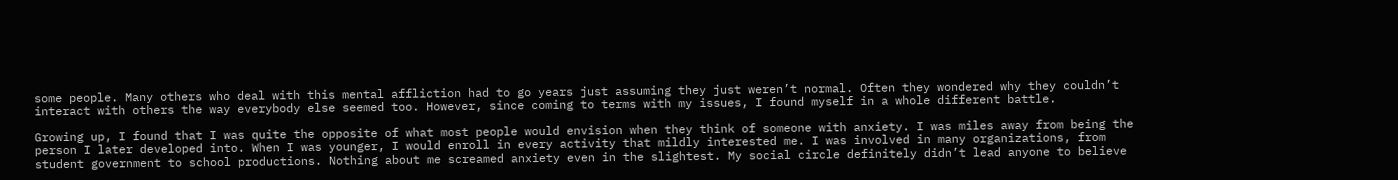some people. Many others who deal with this mental affliction had to go years just assuming they just weren’t normal. Often they wondered why they couldn’t interact with others the way everybody else seemed too. However, since coming to terms with my issues, I found myself in a whole different battle.

Growing up, I found that I was quite the opposite of what most people would envision when they think of someone with anxiety. I was miles away from being the person I later developed into. When I was younger, I would enroll in every activity that mildly interested me. I was involved in many organizations, from student government to school productions. Nothing about me screamed anxiety even in the slightest. My social circle definitely didn’t lead anyone to believe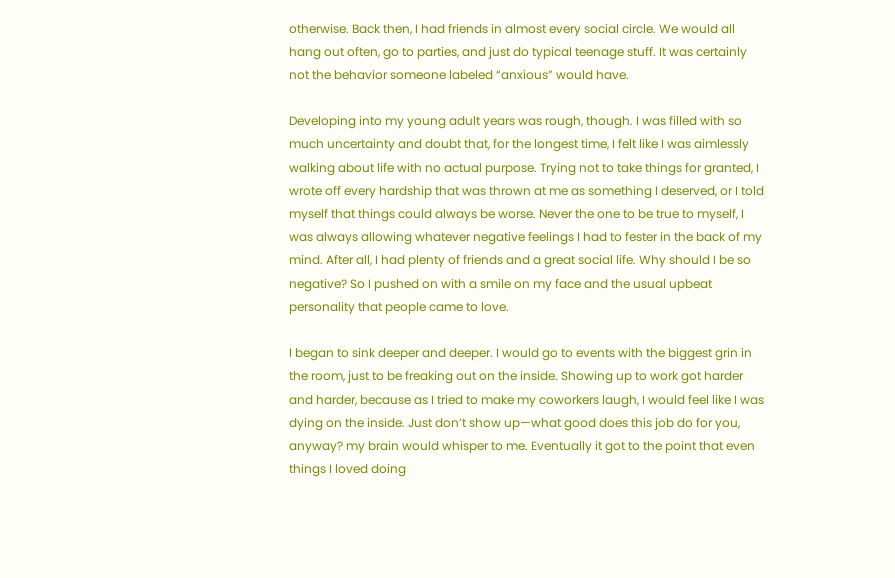otherwise. Back then, I had friends in almost every social circle. We would all hang out often, go to parties, and just do typical teenage stuff. It was certainly not the behavior someone labeled “anxious” would have.

Developing into my young adult years was rough, though. I was filled with so much uncertainty and doubt that, for the longest time, I felt like I was aimlessly walking about life with no actual purpose. Trying not to take things for granted, I wrote off every hardship that was thrown at me as something I deserved, or I told myself that things could always be worse. Never the one to be true to myself, I was always allowing whatever negative feelings I had to fester in the back of my mind. After all, I had plenty of friends and a great social life. Why should I be so negative? So I pushed on with a smile on my face and the usual upbeat personality that people came to love.

I began to sink deeper and deeper. I would go to events with the biggest grin in the room, just to be freaking out on the inside. Showing up to work got harder and harder, because as I tried to make my coworkers laugh, I would feel like I was dying on the inside. Just don’t show up—what good does this job do for you, anyway? my brain would whisper to me. Eventually it got to the point that even things I loved doing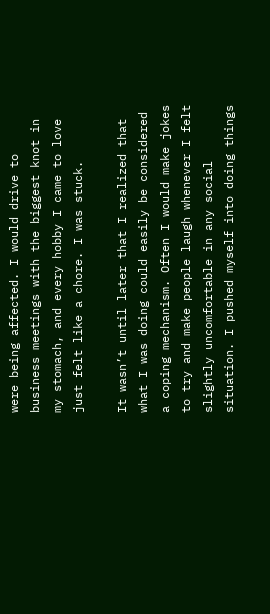were being affected. I would drive to business meetings with the biggest knot in my stomach, and every hobby I came to love just felt like a chore. I was stuck.

It wasn’t until later that I realized that what I was doing could easily be considered a coping mechanism. Often I would make jokes to try and make people laugh whenever I felt slightly uncomfortable in any social situation. I pushed myself into doing things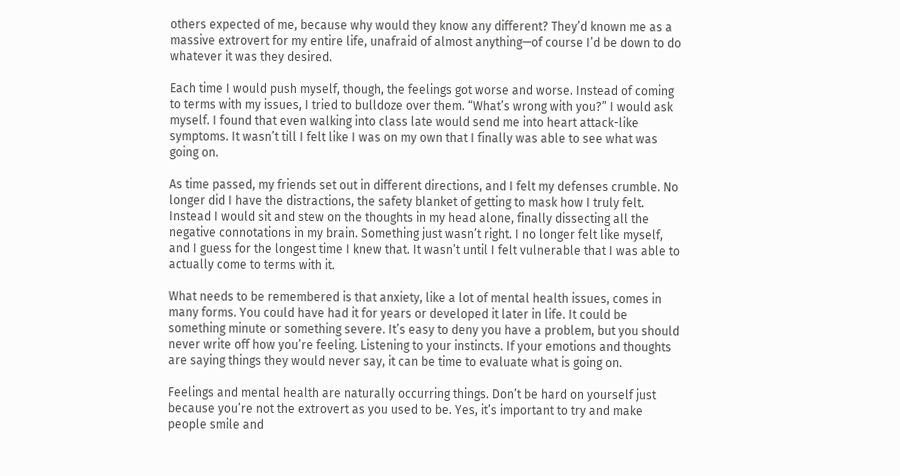others expected of me, because why would they know any different? They’d known me as a massive extrovert for my entire life, unafraid of almost anything—of course I’d be down to do whatever it was they desired.

Each time I would push myself, though, the feelings got worse and worse. Instead of coming to terms with my issues, I tried to bulldoze over them. “What’s wrong with you?” I would ask myself. I found that even walking into class late would send me into heart attack-like symptoms. It wasn’t till I felt like I was on my own that I finally was able to see what was going on.

As time passed, my friends set out in different directions, and I felt my defenses crumble. No longer did I have the distractions, the safety blanket of getting to mask how I truly felt. Instead I would sit and stew on the thoughts in my head alone, finally dissecting all the negative connotations in my brain. Something just wasn’t right. I no longer felt like myself, and I guess for the longest time I knew that. It wasn’t until I felt vulnerable that I was able to actually come to terms with it.

What needs to be remembered is that anxiety, like a lot of mental health issues, comes in many forms. You could have had it for years or developed it later in life. It could be something minute or something severe. It’s easy to deny you have a problem, but you should never write off how you’re feeling. Listening to your instincts. If your emotions and thoughts are saying things they would never say, it can be time to evaluate what is going on.

Feelings and mental health are naturally occurring things. Don’t be hard on yourself just because you’re not the extrovert as you used to be. Yes, it’s important to try and make people smile and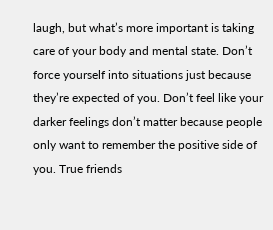laugh, but what’s more important is taking care of your body and mental state. Don’t force yourself into situations just because they’re expected of you. Don’t feel like your darker feelings don’t matter because people only want to remember the positive side of you. True friends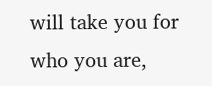will take you for who you are,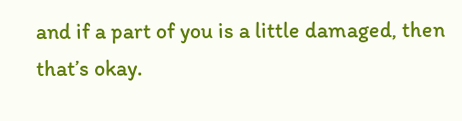and if a part of you is a little damaged, then that’s okay.